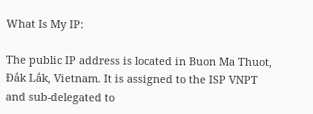What Is My IP:

The public IP address is located in Buon Ma Thuot, Đắk Lắk, Vietnam. It is assigned to the ISP VNPT and sub-delegated to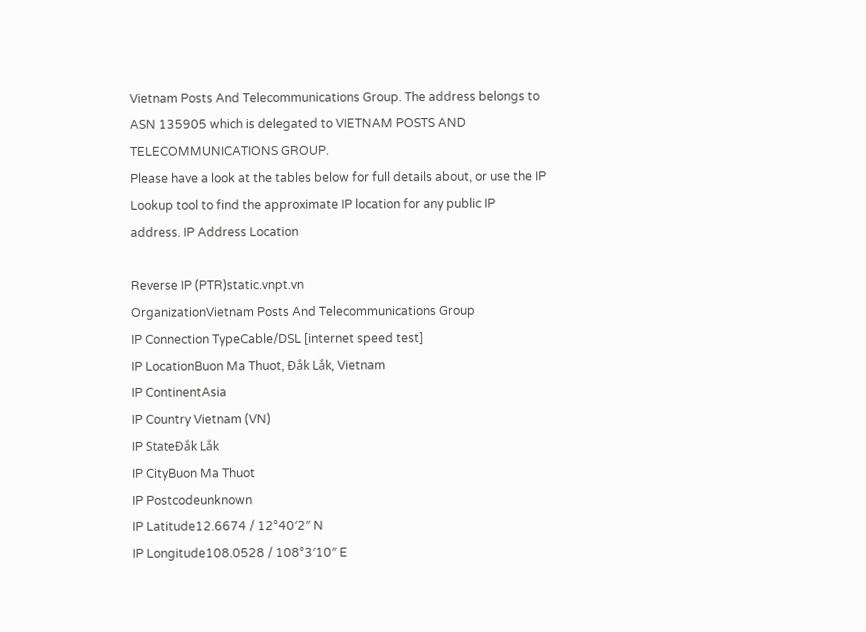Vietnam Posts And Telecommunications Group. The address belongs to ASN 135905 which is delegated to VIETNAM POSTS AND TELECOMMUNICATIONS GROUP.
Please have a look at the tables below for full details about, or use the IP Lookup tool to find the approximate IP location for any public IP address. IP Address Location

Reverse IP (PTR)static.vnpt.vn
OrganizationVietnam Posts And Telecommunications Group
IP Connection TypeCable/DSL [internet speed test]
IP LocationBuon Ma Thuot, Đắk Lắk, Vietnam
IP ContinentAsia
IP Country Vietnam (VN)
IP StateĐắk Lắk
IP CityBuon Ma Thuot
IP Postcodeunknown
IP Latitude12.6674 / 12°40′2″ N
IP Longitude108.0528 / 108°3′10″ E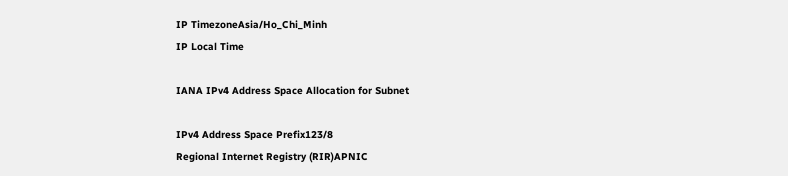IP TimezoneAsia/Ho_Chi_Minh
IP Local Time

IANA IPv4 Address Space Allocation for Subnet

IPv4 Address Space Prefix123/8
Regional Internet Registry (RIR)APNIC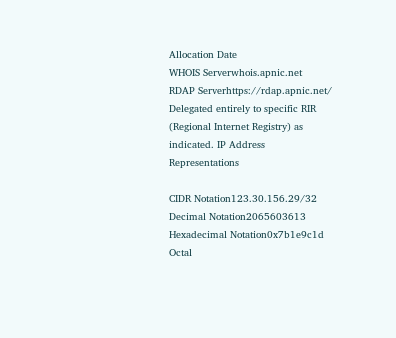Allocation Date
WHOIS Serverwhois.apnic.net
RDAP Serverhttps://rdap.apnic.net/
Delegated entirely to specific RIR (Regional Internet Registry) as indicated. IP Address Representations

CIDR Notation123.30.156.29/32
Decimal Notation2065603613
Hexadecimal Notation0x7b1e9c1d
Octal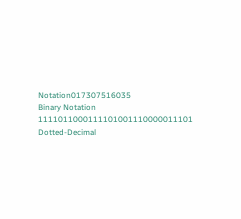Notation017307516035
Binary Notation 1111011000111101001110000011101
Dotted-Decimal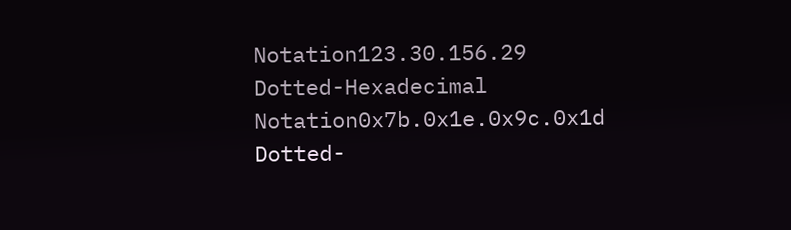Notation123.30.156.29
Dotted-Hexadecimal Notation0x7b.0x1e.0x9c.0x1d
Dotted-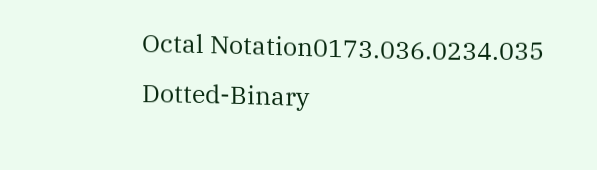Octal Notation0173.036.0234.035
Dotted-Binary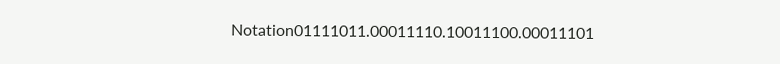Notation01111011.00011110.10011100.00011101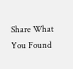Share What You Found